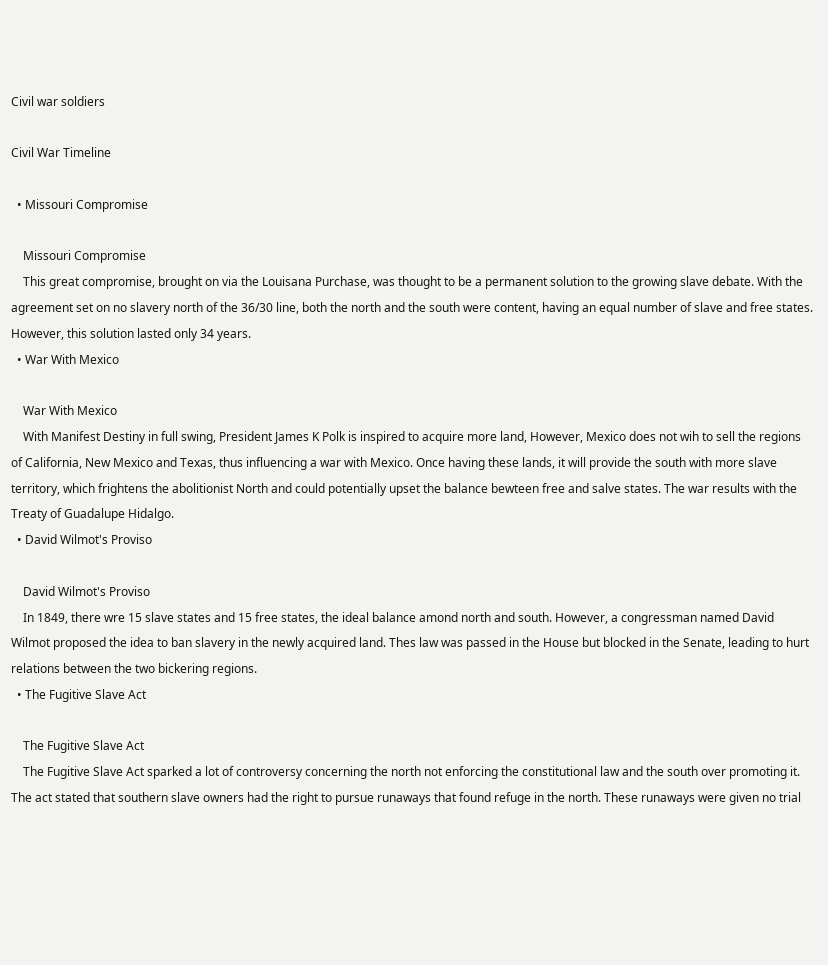Civil war soldiers

Civil War Timeline

  • Missouri Compromise

    Missouri Compromise
    This great compromise, brought on via the Louisana Purchase, was thought to be a permanent solution to the growing slave debate. With the agreement set on no slavery north of the 36/30 line, both the north and the south were content, having an equal number of slave and free states. However, this solution lasted only 34 years.
  • War With Mexico

    War With Mexico
    With Manifest Destiny in full swing, President James K Polk is inspired to acquire more land, However, Mexico does not wih to sell the regions of California, New Mexico and Texas, thus influencing a war with Mexico. Once having these lands, it will provide the south with more slave territory, which frightens the abolitionist North and could potentially upset the balance bewteen free and salve states. The war results with the Treaty of Guadalupe Hidalgo.
  • David Wilmot's Proviso

    David Wilmot's Proviso
    In 1849, there wre 15 slave states and 15 free states, the ideal balance amond north and south. However, a congressman named David Wilmot proposed the idea to ban slavery in the newly acquired land. Thes law was passed in the House but blocked in the Senate, leading to hurt relations between the two bickering regions.
  • The Fugitive Slave Act

    The Fugitive Slave Act
    The Fugitive Slave Act sparked a lot of controversy concerning the north not enforcing the constitutional law and the south over promoting it. The act stated that southern slave owners had the right to pursue runaways that found refuge in the north. These runaways were given no trial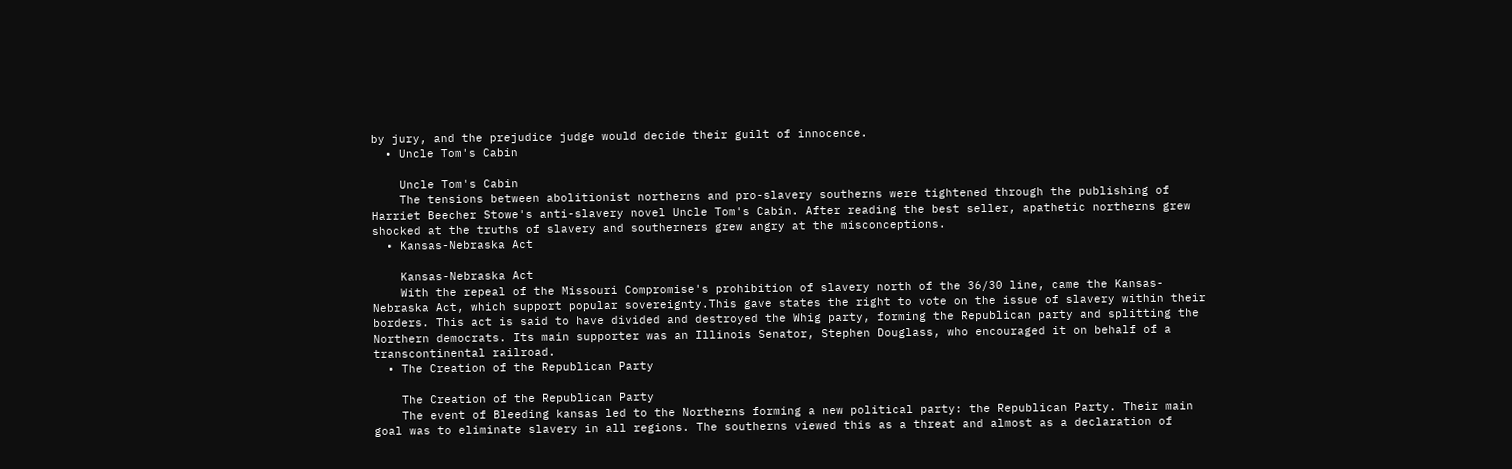by jury, and the prejudice judge would decide their guilt of innocence.
  • Uncle Tom's Cabin

    Uncle Tom's Cabin
    The tensions between abolitionist northerns and pro-slavery southerns were tightened through the publishing of Harriet Beecher Stowe's anti-slavery novel Uncle Tom's Cabin. After reading the best seller, apathetic northerns grew shocked at the truths of slavery and southerners grew angry at the misconceptions.
  • Kansas-Nebraska Act

    Kansas-Nebraska Act
    With the repeal of the Missouri Compromise's prohibition of slavery north of the 36/30 line, came the Kansas-Nebraska Act, which support popular sovereignty.This gave states the right to vote on the issue of slavery within their borders. This act is said to have divided and destroyed the Whig party, forming the Republican party and splitting the Northern democrats. Its main supporter was an Illinois Senator, Stephen Douglass, who encouraged it on behalf of a transcontinental railroad.
  • The Creation of the Republican Party

    The Creation of the Republican Party
    The event of Bleeding kansas led to the Northerns forming a new political party: the Republican Party. Their main goal was to eliminate slavery in all regions. The southerns viewed this as a threat and almost as a declaration of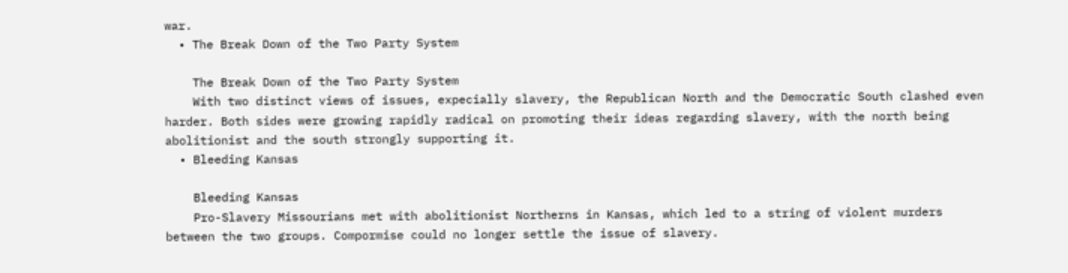war.
  • The Break Down of the Two Party System

    The Break Down of the Two Party System
    With two distinct views of issues, expecially slavery, the Republican North and the Democratic South clashed even harder. Both sides were growing rapidly radical on promoting their ideas regarding slavery, with the north being abolitionist and the south strongly supporting it.
  • Bleeding Kansas

    Bleeding Kansas
    Pro-Slavery Missourians met with abolitionist Northerns in Kansas, which led to a string of violent murders between the two groups. Compormise could no longer settle the issue of slavery.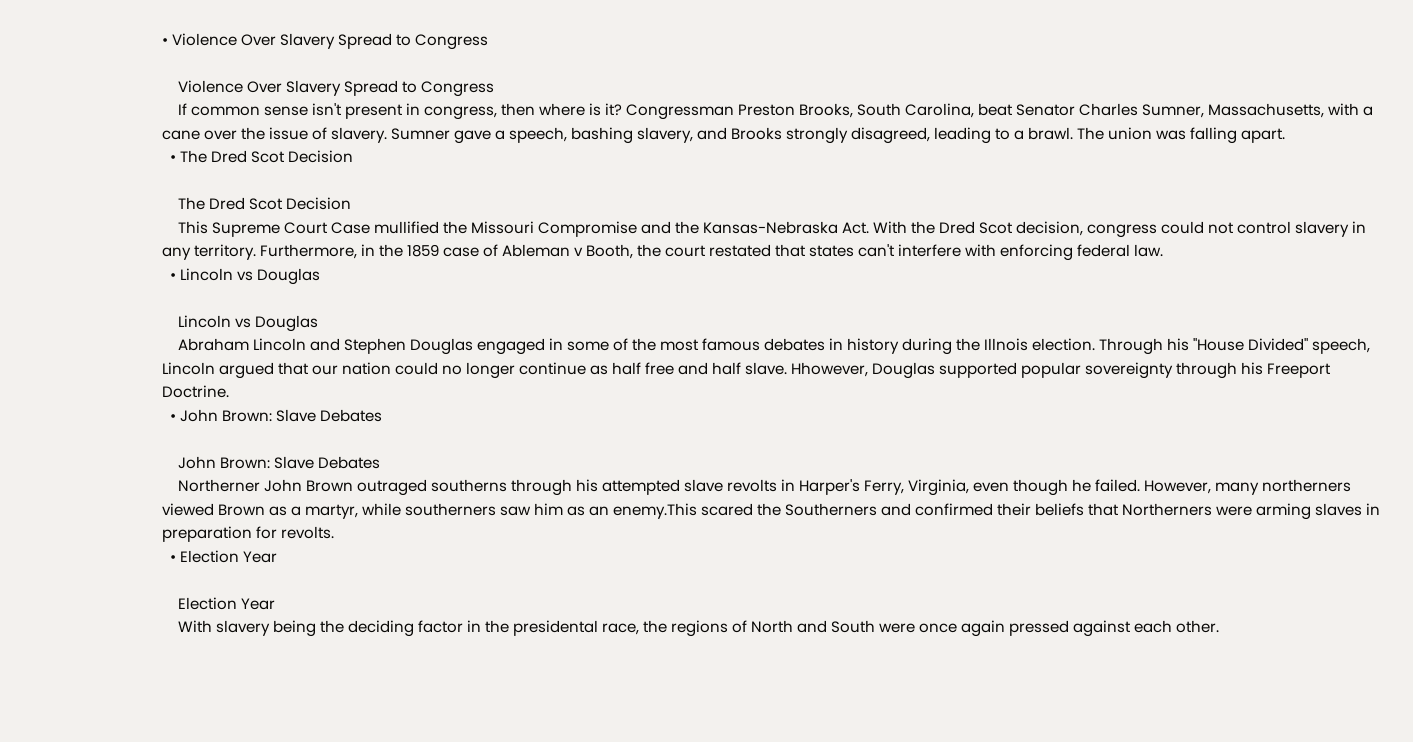• Violence Over Slavery Spread to Congress

    Violence Over Slavery Spread to Congress
    If common sense isn't present in congress, then where is it? Congressman Preston Brooks, South Carolina, beat Senator Charles Sumner, Massachusetts, with a cane over the issue of slavery. Sumner gave a speech, bashing slavery, and Brooks strongly disagreed, leading to a brawl. The union was falling apart.
  • The Dred Scot Decision

    The Dred Scot Decision
    This Supreme Court Case mullified the Missouri Compromise and the Kansas-Nebraska Act. With the Dred Scot decision, congress could not control slavery in any territory. Furthermore, in the 1859 case of Ableman v Booth, the court restated that states can't interfere with enforcing federal law.
  • Lincoln vs Douglas

    Lincoln vs Douglas
    Abraham Lincoln and Stephen Douglas engaged in some of the most famous debates in history during the Illnois election. Through his "House Divided" speech, Lincoln argued that our nation could no longer continue as half free and half slave. Hhowever, Douglas supported popular sovereignty through his Freeport Doctrine.
  • John Brown: Slave Debates

    John Brown: Slave Debates
    Northerner John Brown outraged southerns through his attempted slave revolts in Harper's Ferry, Virginia, even though he failed. However, many northerners viewed Brown as a martyr, while southerners saw him as an enemy.This scared the Southerners and confirmed their beliefs that Northerners were arming slaves in preparation for revolts.
  • Election Year

    Election Year
    With slavery being the deciding factor in the presidental race, the regions of North and South were once again pressed against each other.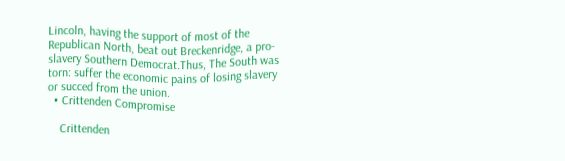Lincoln, having the support of most of the Republican North, beat out Breckenridge, a pro-slavery Southern Democrat.Thus, The South was torn: suffer the economic pains of losing slavery or succed from the union.
  • Crittenden Compromise

    Crittenden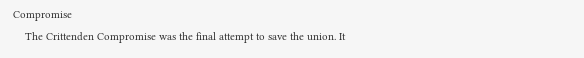Compromise
    The Crittenden Compromise was the final attempt to save the union. It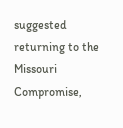suggested returning to the Missouri Compromise,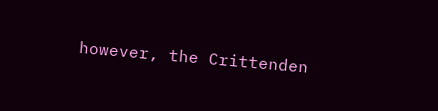however, the Crittenden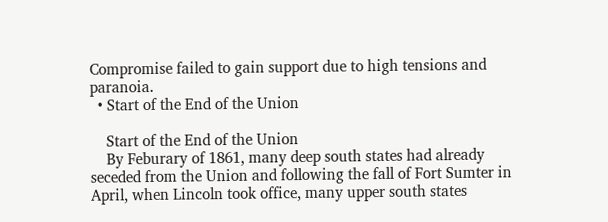Compromise failed to gain support due to high tensions and paranoia.
  • Start of the End of the Union

    Start of the End of the Union
    By Feburary of 1861, many deep south states had already seceded from the Union and following the fall of Fort Sumter in April, when Lincoln took office, many upper south states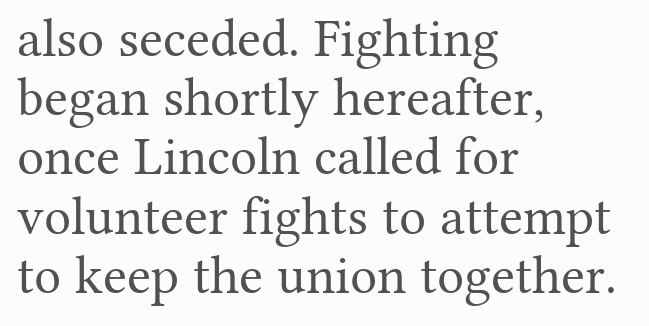also seceded. Fighting began shortly hereafter, once Lincoln called for volunteer fights to attempt to keep the union together.